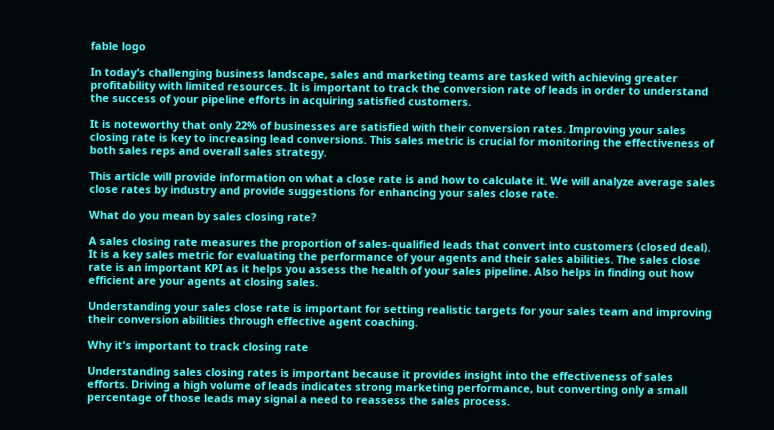fable logo

In today's challenging business landscape, sales and marketing teams are tasked with achieving greater profitability with limited resources. It is important to track the conversion rate of leads in order to understand the success of your pipeline efforts in acquiring satisfied customers.

It is noteworthy that only 22% of businesses are satisfied with their conversion rates. Improving your sales closing rate is key to increasing lead conversions. This sales metric is crucial for monitoring the effectiveness of both sales reps and overall sales strategy.

This article will provide information on what a close rate is and how to calculate it. We will analyze average sales close rates by industry and provide suggestions for enhancing your sales close rate.

What do you mean by sales closing rate?

A sales closing rate measures the proportion of sales-qualified leads that convert into customers (closed deal). It is a key sales metric for evaluating the performance of your agents and their sales abilities. The sales close rate is an important KPI as it helps you assess the health of your sales pipeline. Also helps in finding out how efficient are your agents at closing sales.

Understanding your sales close rate is important for setting realistic targets for your sales team and improving their conversion abilities through effective agent coaching.

Why it's important to track closing rate

Understanding sales closing rates is important because it provides insight into the effectiveness of sales efforts. Driving a high volume of leads indicates strong marketing performance, but converting only a small percentage of those leads may signal a need to reassess the sales process.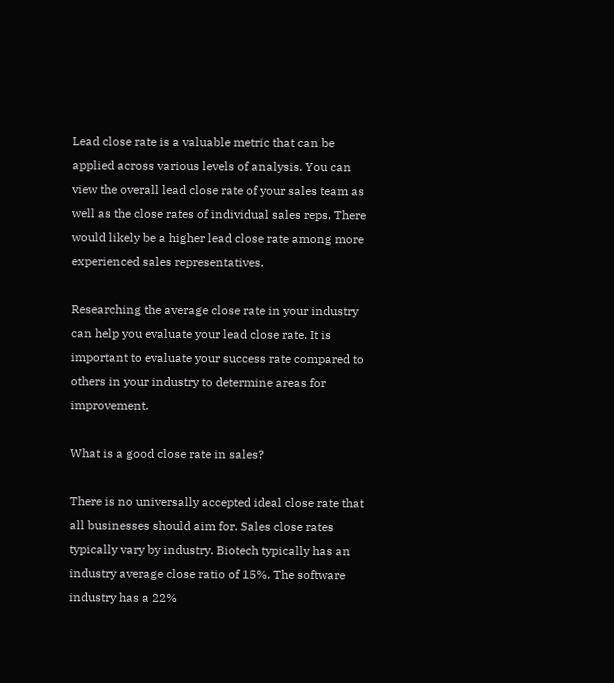Lead close rate is a valuable metric that can be applied across various levels of analysis. You can view the overall lead close rate of your sales team as well as the close rates of individual sales reps. There would likely be a higher lead close rate among more experienced sales representatives.

Researching the average close rate in your industry can help you evaluate your lead close rate. It is important to evaluate your success rate compared to others in your industry to determine areas for improvement.

What is a good close rate in sales?

There is no universally accepted ideal close rate that all businesses should aim for. Sales close rates typically vary by industry. Biotech typically has an industry average close ratio of 15%. The software industry has a 22%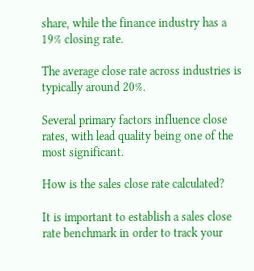share, while the finance industry has a 19% closing rate.

The average close rate across industries is typically around 20%.

Several primary factors influence close rates, with lead quality being one of the most significant.

How is the sales close rate calculated?

It is important to establish a sales close rate benchmark in order to track your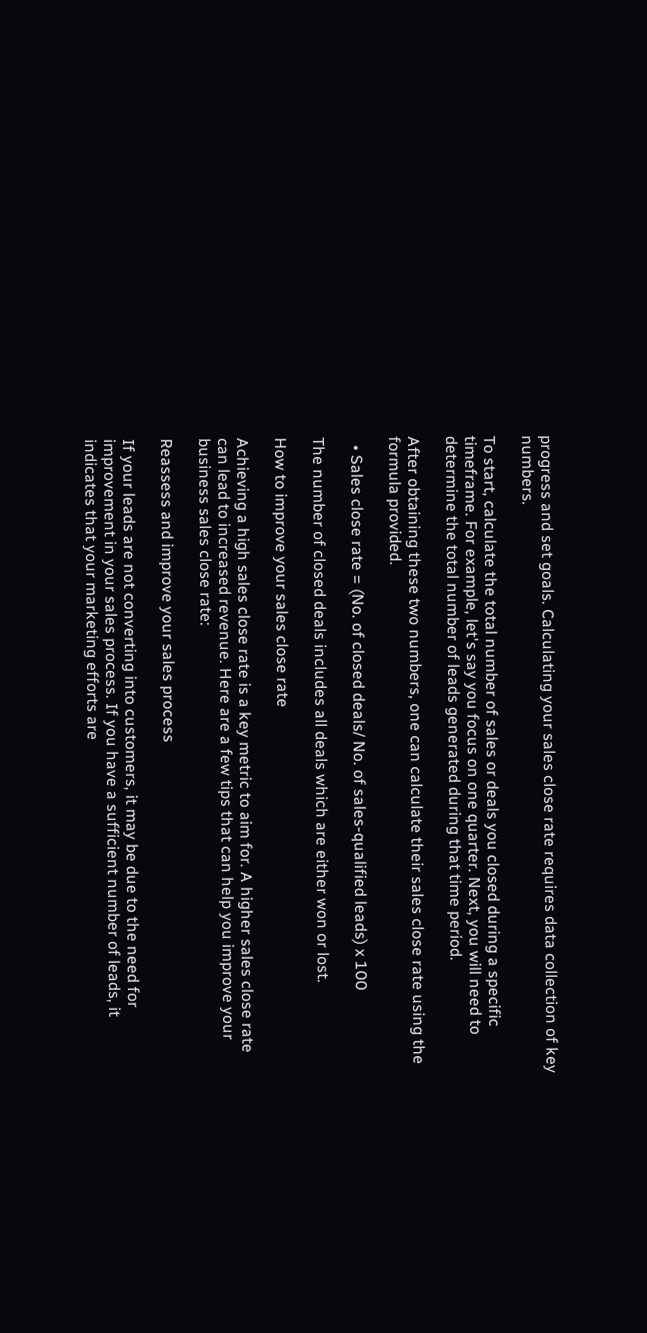progress and set goals. Calculating your sales close rate requires data collection of key numbers.

To start, calculate the total number of sales or deals you closed during a specific timeframe. For example, let's say you focus on one quarter. Next, you will need to determine the total number of leads generated during that time period.

After obtaining these two numbers, one can calculate their sales close rate using the formula provided.

  • Sales close rate = (No. of closed deals/ No. of sales-qualified leads) x 100

The number of closed deals includes all deals which are either won or lost.

How to improve your sales close rate

Achieving a high sales close rate is a key metric to aim for. A higher sales close rate can lead to increased revenue. Here are a few tips that can help you improve your business sales close rate:

Reassess and improve your sales process

If your leads are not converting into customers, it may be due to the need for improvement in your sales process. If you have a sufficient number of leads, it indicates that your marketing efforts are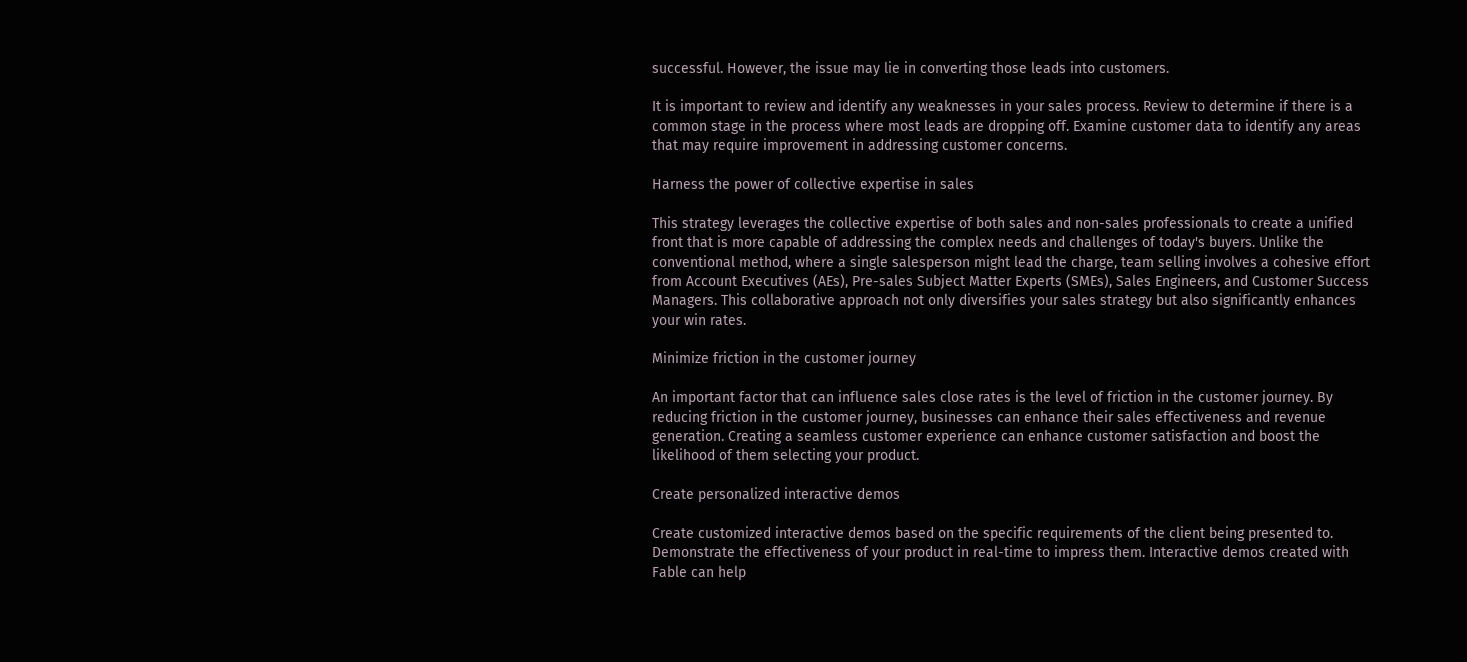successful. However, the issue may lie in converting those leads into customers.

It is important to review and identify any weaknesses in your sales process. Review to determine if there is a common stage in the process where most leads are dropping off. Examine customer data to identify any areas that may require improvement in addressing customer concerns.

Harness the power of collective expertise in sales

This strategy leverages the collective expertise of both sales and non-sales professionals to create a unified front that is more capable of addressing the complex needs and challenges of today's buyers. Unlike the conventional method, where a single salesperson might lead the charge, team selling involves a cohesive effort from Account Executives (AEs), Pre-sales Subject Matter Experts (SMEs), Sales Engineers, and Customer Success Managers. This collaborative approach not only diversifies your sales strategy but also significantly enhances your win rates.

Minimize friction in the customer journey

An important factor that can influence sales close rates is the level of friction in the customer journey. By reducing friction in the customer journey, businesses can enhance their sales effectiveness and revenue generation. Creating a seamless customer experience can enhance customer satisfaction and boost the likelihood of them selecting your product.

Create personalized interactive demos

Create customized interactive demos based on the specific requirements of the client being presented to. Demonstrate the effectiveness of your product in real-time to impress them. Interactive demos created with Fable can help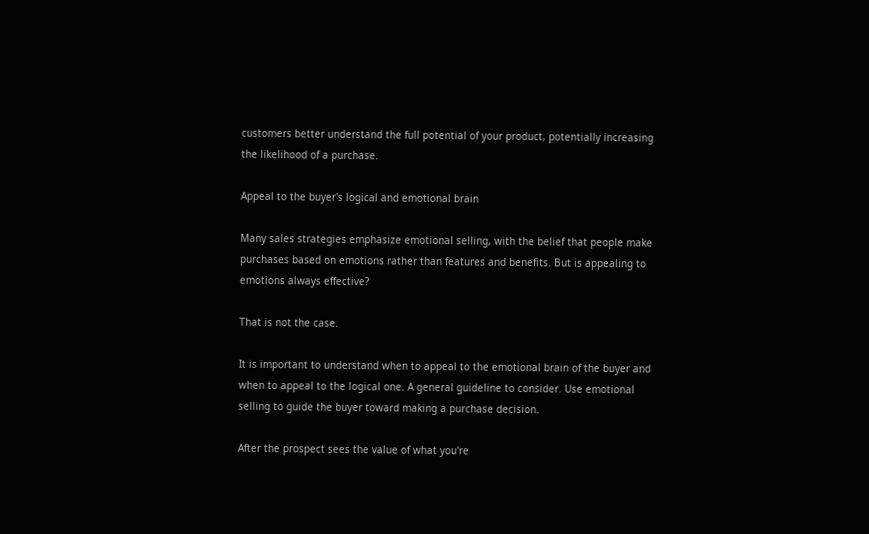customers better understand the full potential of your product, potentially increasing the likelihood of a purchase.

Appeal to the buyer's logical and emotional brain

Many sales strategies emphasize emotional selling, with the belief that people make purchases based on emotions rather than features and benefits. But is appealing to emotions always effective?

That is not the case.

It is important to understand when to appeal to the emotional brain of the buyer and when to appeal to the logical one. A general guideline to consider. Use emotional selling to guide the buyer toward making a purchase decision.

After the prospect sees the value of what you're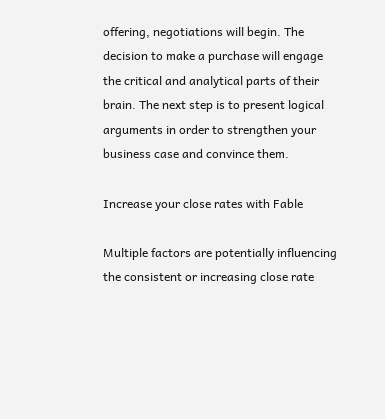offering, negotiations will begin. The decision to make a purchase will engage the critical and analytical parts of their brain. The next step is to present logical arguments in order to strengthen your business case and convince them.

Increase your close rates with Fable

Multiple factors are potentially influencing the consistent or increasing close rate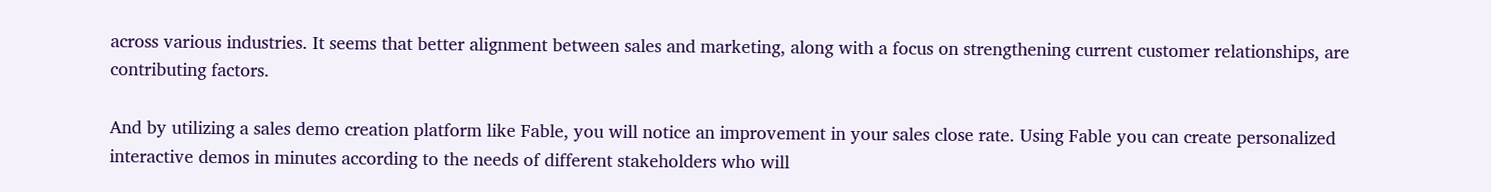across various industries. It seems that better alignment between sales and marketing, along with a focus on strengthening current customer relationships, are contributing factors.

And by utilizing a sales demo creation platform like Fable, you will notice an improvement in your sales close rate. Using Fable you can create personalized interactive demos in minutes according to the needs of different stakeholders who will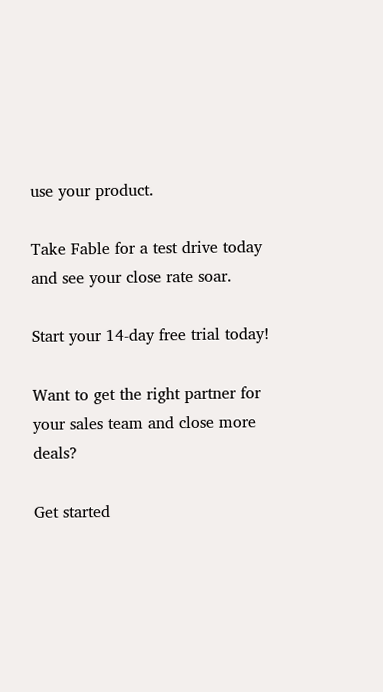use your product.

Take Fable for a test drive today and see your close rate soar.

Start your 14-day free trial today!

Want to get the right partner for your sales team and close more deals?

Get started